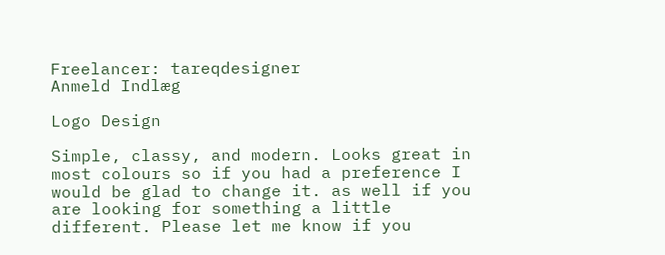Freelancer: tareqdesigner
Anmeld Indlæg

Logo Design

Simple, classy, and modern. Looks great in most colours so if you had a preference I would be glad to change it. as well if you are looking for something a little different. Please let me know if you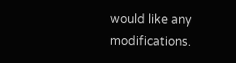would like any modifications.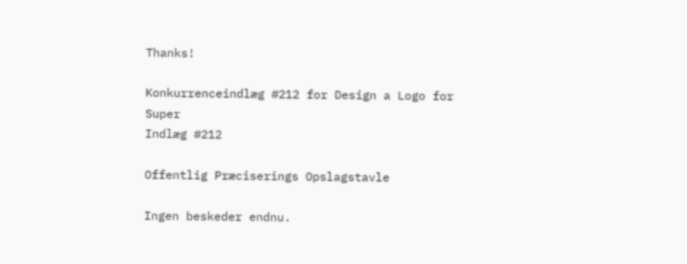Thanks!

Konkurrenceindlæg #212 for Design a Logo for Super
Indlæg #212

Offentlig Præciserings Opslagstavle

Ingen beskeder endnu.